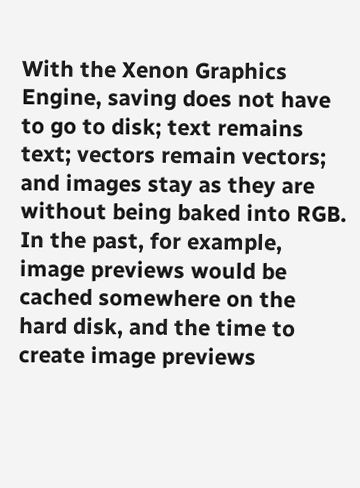With the Xenon Graphics Engine, saving does not have to go to disk; text remains text; vectors remain vectors; and images stay as they are without being baked into RGB. In the past, for example, image previews would be cached somewhere on the hard disk, and the time to create image previews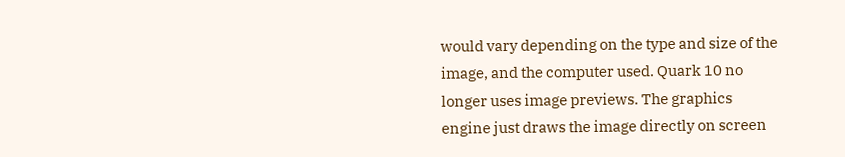would vary depending on the type and size of the image, and the computer used. Quark 10 no longer uses image previews. The graphics engine just draws the image directly on screen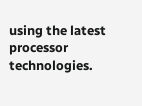using the latest processor technologies.